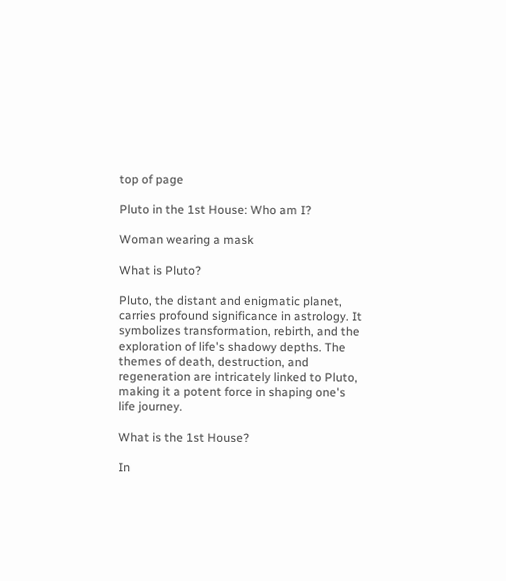top of page

Pluto in the 1st House: Who am I?

Woman wearing a mask

What is Pluto?

Pluto, the distant and enigmatic planet, carries profound significance in astrology. It symbolizes transformation, rebirth, and the exploration of life's shadowy depths. The themes of death, destruction, and regeneration are intricately linked to Pluto, making it a potent force in shaping one's life journey.

What is the 1st House?

In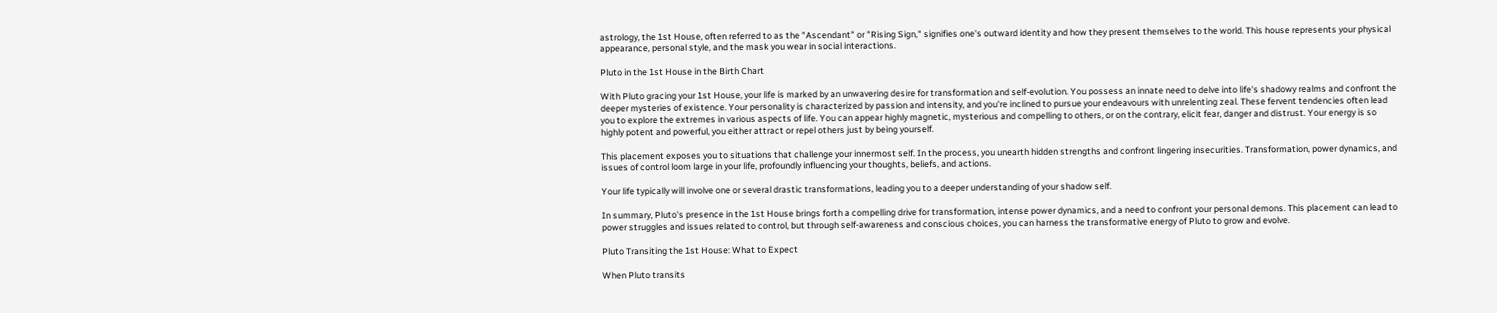astrology, the 1st House, often referred to as the "Ascendant" or "Rising Sign," signifies one's outward identity and how they present themselves to the world. This house represents your physical appearance, personal style, and the mask you wear in social interactions.

Pluto in the 1st House in the Birth Chart

With Pluto gracing your 1st House, your life is marked by an unwavering desire for transformation and self-evolution. You possess an innate need to delve into life's shadowy realms and confront the deeper mysteries of existence. Your personality is characterized by passion and intensity, and you're inclined to pursue your endeavours with unrelenting zeal. These fervent tendencies often lead you to explore the extremes in various aspects of life. You can appear highly magnetic, mysterious and compelling to others, or on the contrary, elicit fear, danger and distrust. Your energy is so highly potent and powerful, you either attract or repel others just by being yourself.

This placement exposes you to situations that challenge your innermost self. In the process, you unearth hidden strengths and confront lingering insecurities. Transformation, power dynamics, and issues of control loom large in your life, profoundly influencing your thoughts, beliefs, and actions.

Your life typically will involve one or several drastic transformations, leading you to a deeper understanding of your shadow self.

In summary, Pluto's presence in the 1st House brings forth a compelling drive for transformation, intense power dynamics, and a need to confront your personal demons. This placement can lead to power struggles and issues related to control, but through self-awareness and conscious choices, you can harness the transformative energy of Pluto to grow and evolve.

Pluto Transiting the 1st House: What to Expect

When Pluto transits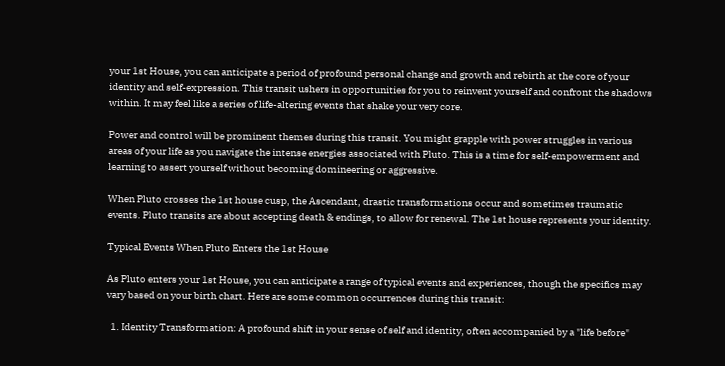your 1st House, you can anticipate a period of profound personal change and growth and rebirth at the core of your identity and self-expression. This transit ushers in opportunities for you to reinvent yourself and confront the shadows within. It may feel like a series of life-altering events that shake your very core.

Power and control will be prominent themes during this transit. You might grapple with power struggles in various areas of your life as you navigate the intense energies associated with Pluto. This is a time for self-empowerment and learning to assert yourself without becoming domineering or aggressive.

When Pluto crosses the 1st house cusp, the Ascendant, drastic transformations occur and sometimes traumatic events. Pluto transits are about accepting death & endings, to allow for renewal. The 1st house represents your identity.

Typical Events When Pluto Enters the 1st House

As Pluto enters your 1st House, you can anticipate a range of typical events and experiences, though the specifics may vary based on your birth chart. Here are some common occurrences during this transit:

  1. Identity Transformation: A profound shift in your sense of self and identity, often accompanied by a "life before"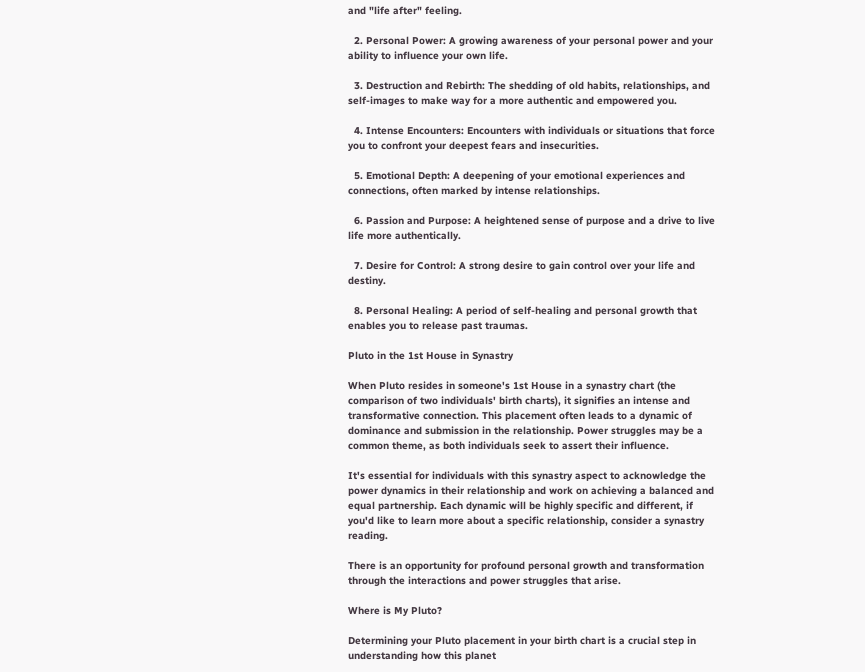and "life after" feeling.

  2. Personal Power: A growing awareness of your personal power and your ability to influence your own life.

  3. Destruction and Rebirth: The shedding of old habits, relationships, and self-images to make way for a more authentic and empowered you.

  4. Intense Encounters: Encounters with individuals or situations that force you to confront your deepest fears and insecurities.

  5. Emotional Depth: A deepening of your emotional experiences and connections, often marked by intense relationships.

  6. Passion and Purpose: A heightened sense of purpose and a drive to live life more authentically.

  7. Desire for Control: A strong desire to gain control over your life and destiny.

  8. Personal Healing: A period of self-healing and personal growth that enables you to release past traumas.

Pluto in the 1st House in Synastry

When Pluto resides in someone's 1st House in a synastry chart (the comparison of two individuals' birth charts), it signifies an intense and transformative connection. This placement often leads to a dynamic of dominance and submission in the relationship. Power struggles may be a common theme, as both individuals seek to assert their influence.

It's essential for individuals with this synastry aspect to acknowledge the power dynamics in their relationship and work on achieving a balanced and equal partnership. Each dynamic will be highly specific and different, if you'd like to learn more about a specific relationship, consider a synastry reading.

There is an opportunity for profound personal growth and transformation through the interactions and power struggles that arise.

Where is My Pluto?

Determining your Pluto placement in your birth chart is a crucial step in understanding how this planet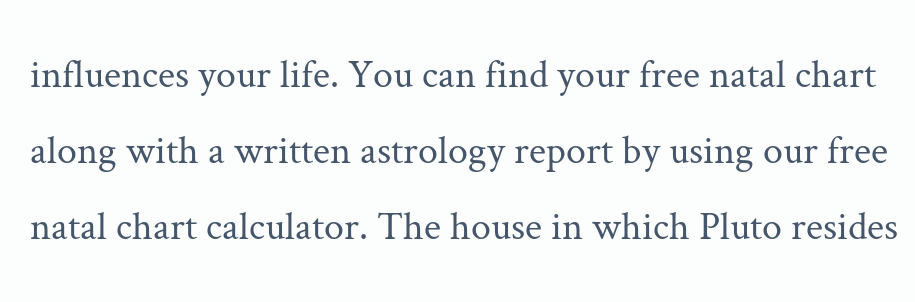influences your life. You can find your free natal chart along with a written astrology report by using our free natal chart calculator. The house in which Pluto resides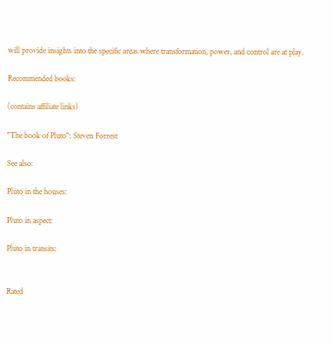will provide insights into the specific areas where transformation, power, and control are at play.

Recommended books:

(contains affiliate links)

"The book of Pluto": Steven Forrest

See also:

Pluto in the houses:

Pluto in aspect:

Pluto in transits:


Rated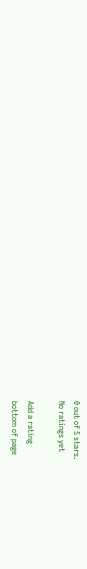0 out of 5 stars.
No ratings yet

Add a rating
bottom of page